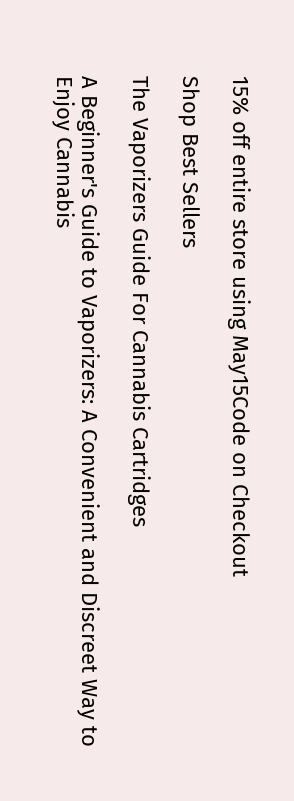15% off entire store using May15Code on Checkout

Shop Best Sellers

The Vaporizers Guide For Cannabis Cartridges

A Beginner's Guide to Vaporizers: A Convenient and Discreet Way to Enjoy Cannabis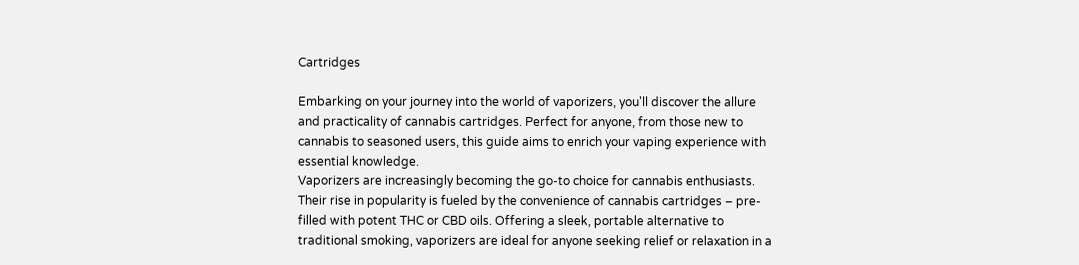Cartridges

Embarking on your journey into the world of vaporizers, you'll discover the allure and practicality of cannabis cartridges. Perfect for anyone, from those new to cannabis to seasoned users, this guide aims to enrich your vaping experience with essential knowledge.
Vaporizers are increasingly becoming the go-to choice for cannabis enthusiasts. Their rise in popularity is fueled by the convenience of cannabis cartridges – pre-filled with potent THC or CBD oils. Offering a sleek, portable alternative to traditional smoking, vaporizers are ideal for anyone seeking relief or relaxation in a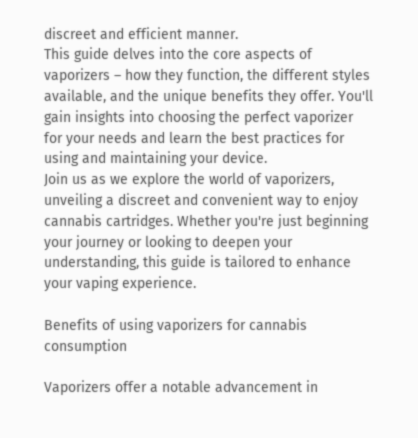discreet and efficient manner.
This guide delves into the core aspects of vaporizers – how they function, the different styles available, and the unique benefits they offer. You'll gain insights into choosing the perfect vaporizer for your needs and learn the best practices for using and maintaining your device.
Join us as we explore the world of vaporizers, unveiling a discreet and convenient way to enjoy cannabis cartridges. Whether you're just beginning your journey or looking to deepen your understanding, this guide is tailored to enhance your vaping experience.

Benefits of using vaporizers for cannabis consumption

Vaporizers offer a notable advancement in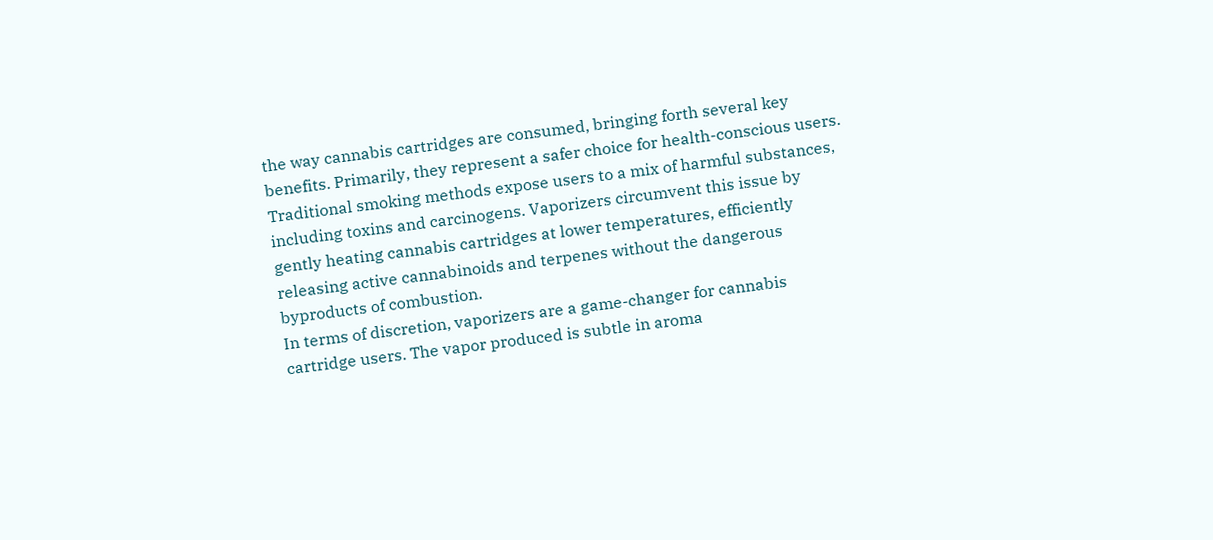the way cannabis cartridges are consumed, bringing forth several key benefits. Primarily, they represent a safer choice for health-conscious users. Traditional smoking methods expose users to a mix of harmful substances, including toxins and carcinogens. Vaporizers circumvent this issue by gently heating cannabis cartridges at lower temperatures, efficiently releasing active cannabinoids and terpenes without the dangerous byproducts of combustion.
In terms of discretion, vaporizers are a game-changer for cannabis cartridge users. The vapor produced is subtle in aroma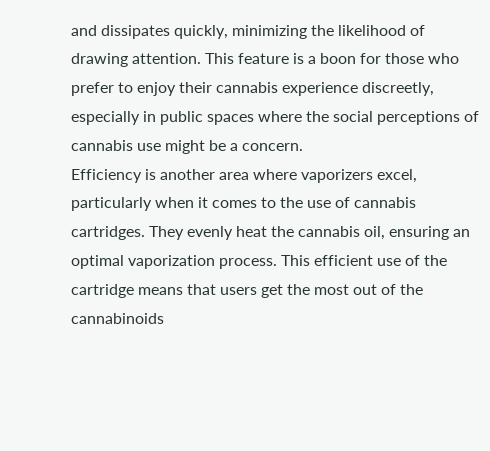and dissipates quickly, minimizing the likelihood of drawing attention. This feature is a boon for those who prefer to enjoy their cannabis experience discreetly, especially in public spaces where the social perceptions of cannabis use might be a concern.
Efficiency is another area where vaporizers excel, particularly when it comes to the use of cannabis cartridges. They evenly heat the cannabis oil, ensuring an optimal vaporization process. This efficient use of the cartridge means that users get the most out of the cannabinoids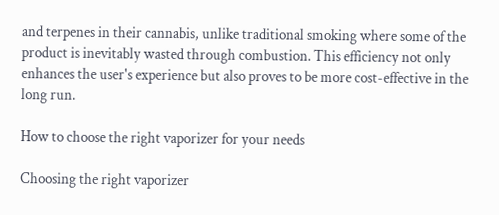and terpenes in their cannabis, unlike traditional smoking where some of the product is inevitably wasted through combustion. This efficiency not only enhances the user's experience but also proves to be more cost-effective in the long run.

How to choose the right vaporizer for your needs

Choosing the right vaporizer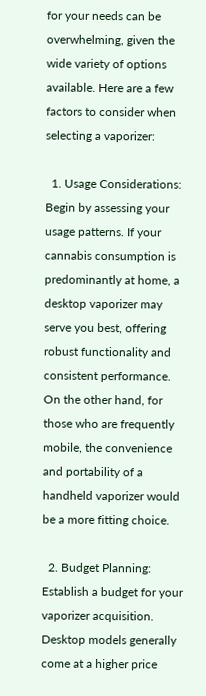for your needs can be overwhelming, given the wide variety of options available. Here are a few factors to consider when selecting a vaporizer:

  1. Usage Considerations: Begin by assessing your usage patterns. If your cannabis consumption is predominantly at home, a desktop vaporizer may serve you best, offering robust functionality and consistent performance. On the other hand, for those who are frequently mobile, the convenience and portability of a handheld vaporizer would be a more fitting choice.

  2. Budget Planning: Establish a budget for your vaporizer acquisition. Desktop models generally come at a higher price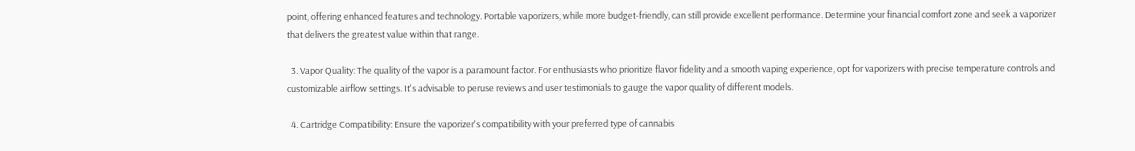point, offering enhanced features and technology. Portable vaporizers, while more budget-friendly, can still provide excellent performance. Determine your financial comfort zone and seek a vaporizer that delivers the greatest value within that range.

  3. Vapor Quality: The quality of the vapor is a paramount factor. For enthusiasts who prioritize flavor fidelity and a smooth vaping experience, opt for vaporizers with precise temperature controls and customizable airflow settings. It's advisable to peruse reviews and user testimonials to gauge the vapor quality of different models.

  4. Cartridge Compatibility: Ensure the vaporizer's compatibility with your preferred type of cannabis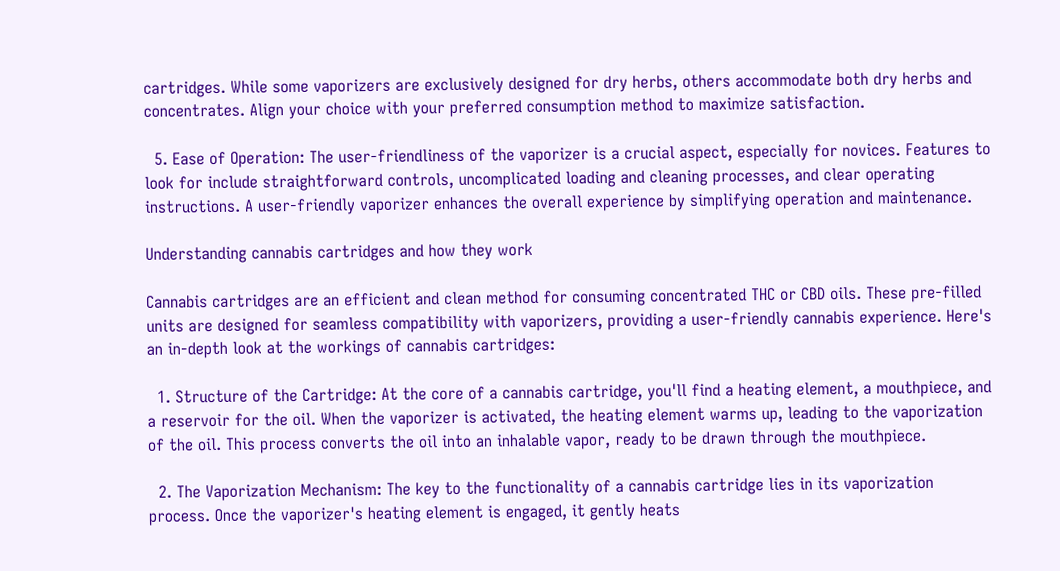cartridges. While some vaporizers are exclusively designed for dry herbs, others accommodate both dry herbs and concentrates. Align your choice with your preferred consumption method to maximize satisfaction.

  5. Ease of Operation: The user-friendliness of the vaporizer is a crucial aspect, especially for novices. Features to look for include straightforward controls, uncomplicated loading and cleaning processes, and clear operating instructions. A user-friendly vaporizer enhances the overall experience by simplifying operation and maintenance.

Understanding cannabis cartridges and how they work

Cannabis cartridges are an efficient and clean method for consuming concentrated THC or CBD oils. These pre-filled units are designed for seamless compatibility with vaporizers, providing a user-friendly cannabis experience. Here's an in-depth look at the workings of cannabis cartridges:

  1. Structure of the Cartridge: At the core of a cannabis cartridge, you'll find a heating element, a mouthpiece, and a reservoir for the oil. When the vaporizer is activated, the heating element warms up, leading to the vaporization of the oil. This process converts the oil into an inhalable vapor, ready to be drawn through the mouthpiece.

  2. The Vaporization Mechanism: The key to the functionality of a cannabis cartridge lies in its vaporization process. Once the vaporizer's heating element is engaged, it gently heats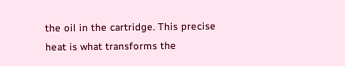the oil in the cartridge. This precise heat is what transforms the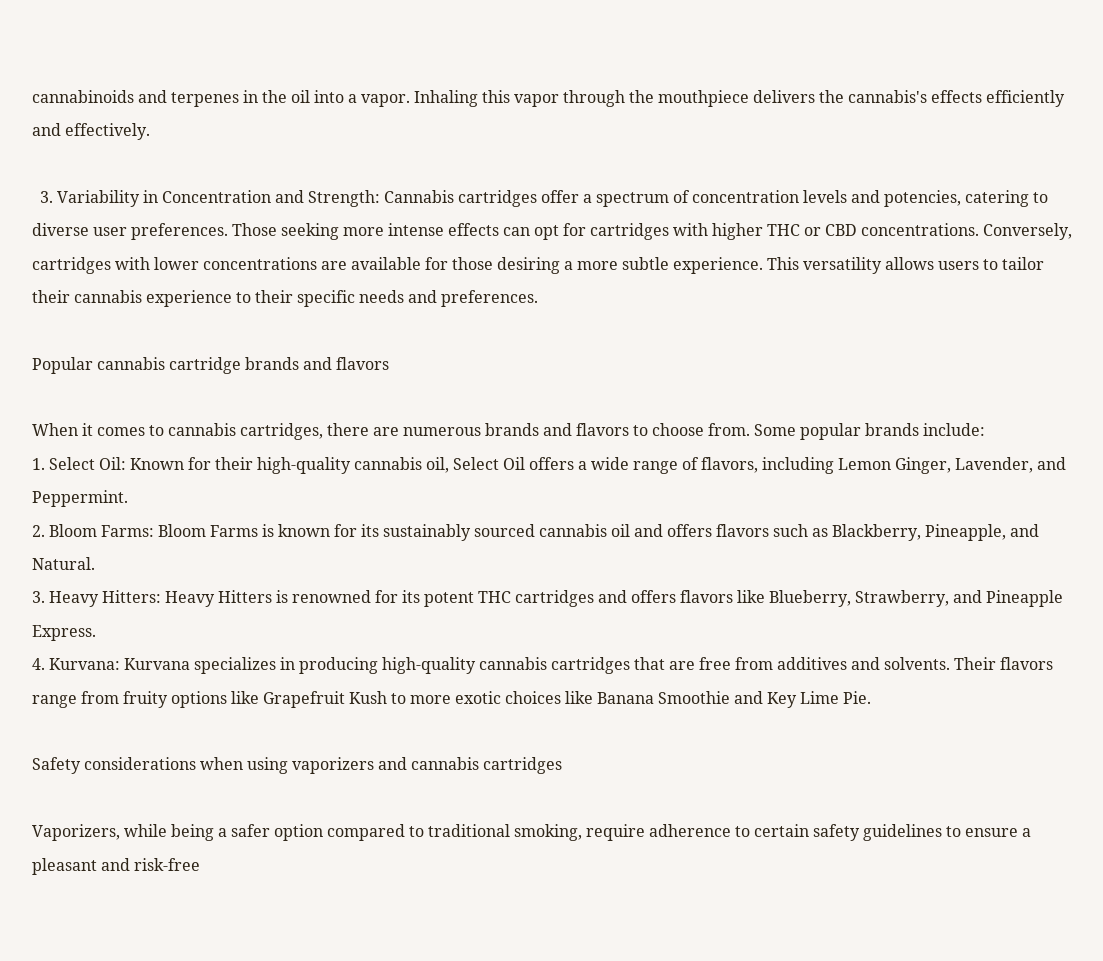cannabinoids and terpenes in the oil into a vapor. Inhaling this vapor through the mouthpiece delivers the cannabis's effects efficiently and effectively.

  3. Variability in Concentration and Strength: Cannabis cartridges offer a spectrum of concentration levels and potencies, catering to diverse user preferences. Those seeking more intense effects can opt for cartridges with higher THC or CBD concentrations. Conversely, cartridges with lower concentrations are available for those desiring a more subtle experience. This versatility allows users to tailor their cannabis experience to their specific needs and preferences.

Popular cannabis cartridge brands and flavors

When it comes to cannabis cartridges, there are numerous brands and flavors to choose from. Some popular brands include:
1. Select Oil: Known for their high-quality cannabis oil, Select Oil offers a wide range of flavors, including Lemon Ginger, Lavender, and Peppermint.
2. Bloom Farms: Bloom Farms is known for its sustainably sourced cannabis oil and offers flavors such as Blackberry, Pineapple, and Natural.
3. Heavy Hitters: Heavy Hitters is renowned for its potent THC cartridges and offers flavors like Blueberry, Strawberry, and Pineapple Express.
4. Kurvana: Kurvana specializes in producing high-quality cannabis cartridges that are free from additives and solvents. Their flavors range from fruity options like Grapefruit Kush to more exotic choices like Banana Smoothie and Key Lime Pie.

Safety considerations when using vaporizers and cannabis cartridges

Vaporizers, while being a safer option compared to traditional smoking, require adherence to certain safety guidelines to ensure a pleasant and risk-free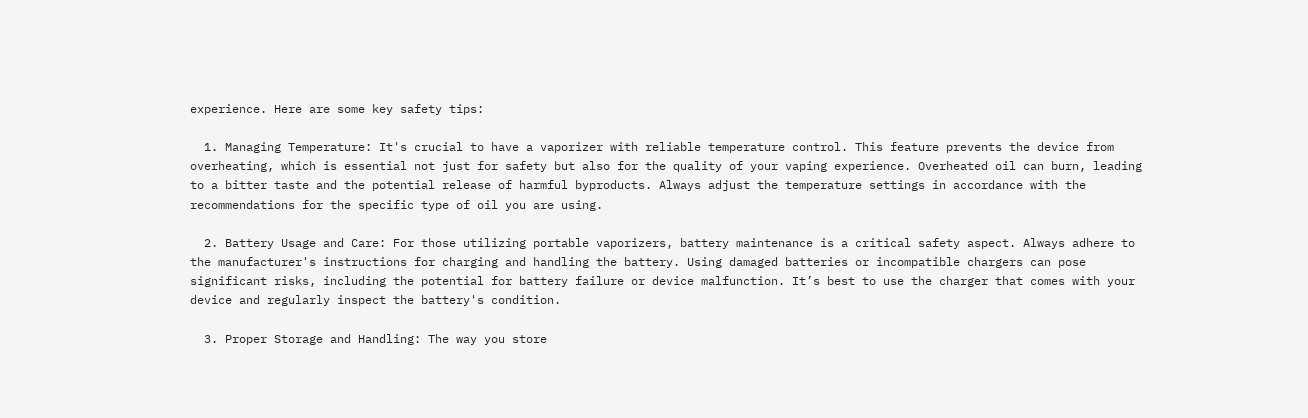experience. Here are some key safety tips:

  1. Managing Temperature: It's crucial to have a vaporizer with reliable temperature control. This feature prevents the device from overheating, which is essential not just for safety but also for the quality of your vaping experience. Overheated oil can burn, leading to a bitter taste and the potential release of harmful byproducts. Always adjust the temperature settings in accordance with the recommendations for the specific type of oil you are using.

  2. Battery Usage and Care: For those utilizing portable vaporizers, battery maintenance is a critical safety aspect. Always adhere to the manufacturer's instructions for charging and handling the battery. Using damaged batteries or incompatible chargers can pose significant risks, including the potential for battery failure or device malfunction. It’s best to use the charger that comes with your device and regularly inspect the battery's condition.

  3. Proper Storage and Handling: The way you store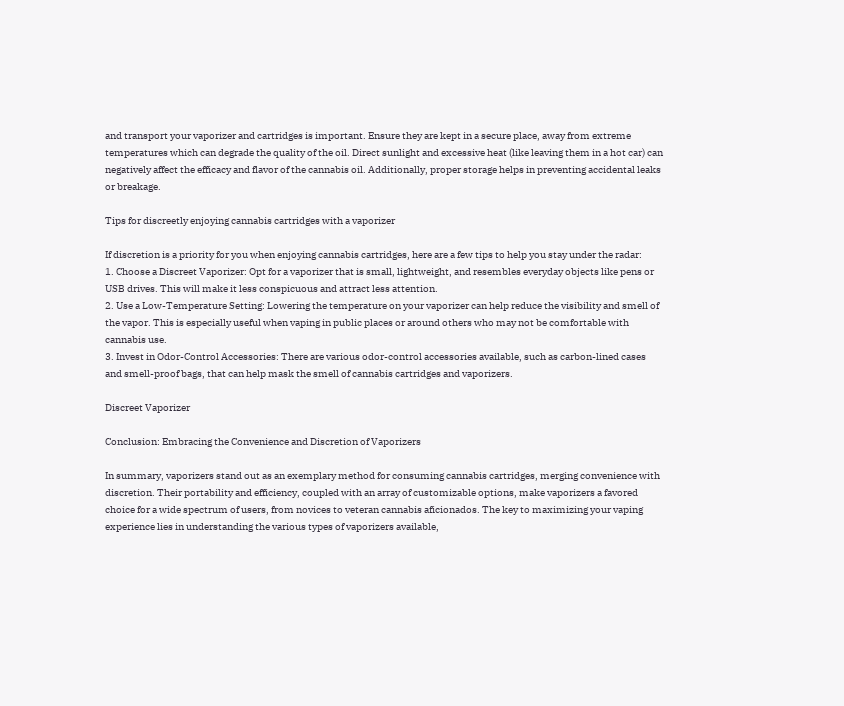and transport your vaporizer and cartridges is important. Ensure they are kept in a secure place, away from extreme temperatures which can degrade the quality of the oil. Direct sunlight and excessive heat (like leaving them in a hot car) can negatively affect the efficacy and flavor of the cannabis oil. Additionally, proper storage helps in preventing accidental leaks or breakage.

Tips for discreetly enjoying cannabis cartridges with a vaporizer

If discretion is a priority for you when enjoying cannabis cartridges, here are a few tips to help you stay under the radar:
1. Choose a Discreet Vaporizer: Opt for a vaporizer that is small, lightweight, and resembles everyday objects like pens or USB drives. This will make it less conspicuous and attract less attention.
2. Use a Low-Temperature Setting: Lowering the temperature on your vaporizer can help reduce the visibility and smell of the vapor. This is especially useful when vaping in public places or around others who may not be comfortable with cannabis use.
3. Invest in Odor-Control Accessories: There are various odor-control accessories available, such as carbon-lined cases and smell-proof bags, that can help mask the smell of cannabis cartridges and vaporizers.

Discreet Vaporizer

Conclusion: Embracing the Convenience and Discretion of Vaporizers

In summary, vaporizers stand out as an exemplary method for consuming cannabis cartridges, merging convenience with discretion. Their portability and efficiency, coupled with an array of customizable options, make vaporizers a favored choice for a wide spectrum of users, from novices to veteran cannabis aficionados. The key to maximizing your vaping experience lies in understanding the various types of vaporizers available,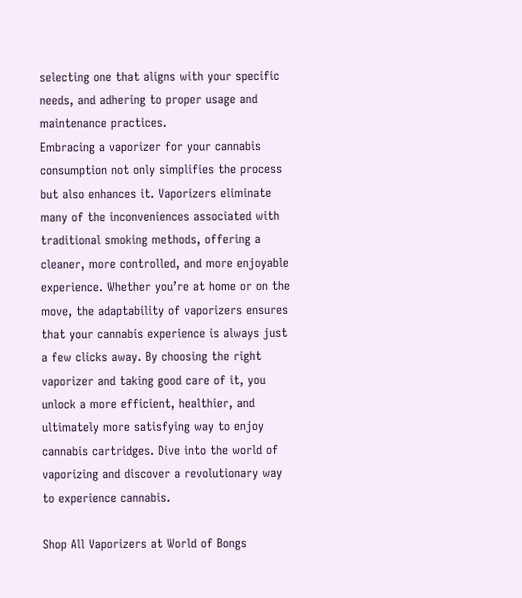selecting one that aligns with your specific needs, and adhering to proper usage and maintenance practices.
Embracing a vaporizer for your cannabis consumption not only simplifies the process but also enhances it. Vaporizers eliminate many of the inconveniences associated with traditional smoking methods, offering a cleaner, more controlled, and more enjoyable experience. Whether you’re at home or on the move, the adaptability of vaporizers ensures that your cannabis experience is always just a few clicks away. By choosing the right vaporizer and taking good care of it, you unlock a more efficient, healthier, and ultimately more satisfying way to enjoy cannabis cartridges. Dive into the world of vaporizing and discover a revolutionary way to experience cannabis.

Shop All Vaporizers at World of Bongs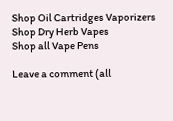Shop Oil Cartridges Vaporizers
Shop Dry Herb Vapes
Shop all Vape Pens

Leave a comment (all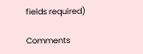fields required)

Comments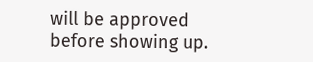will be approved before showing up.